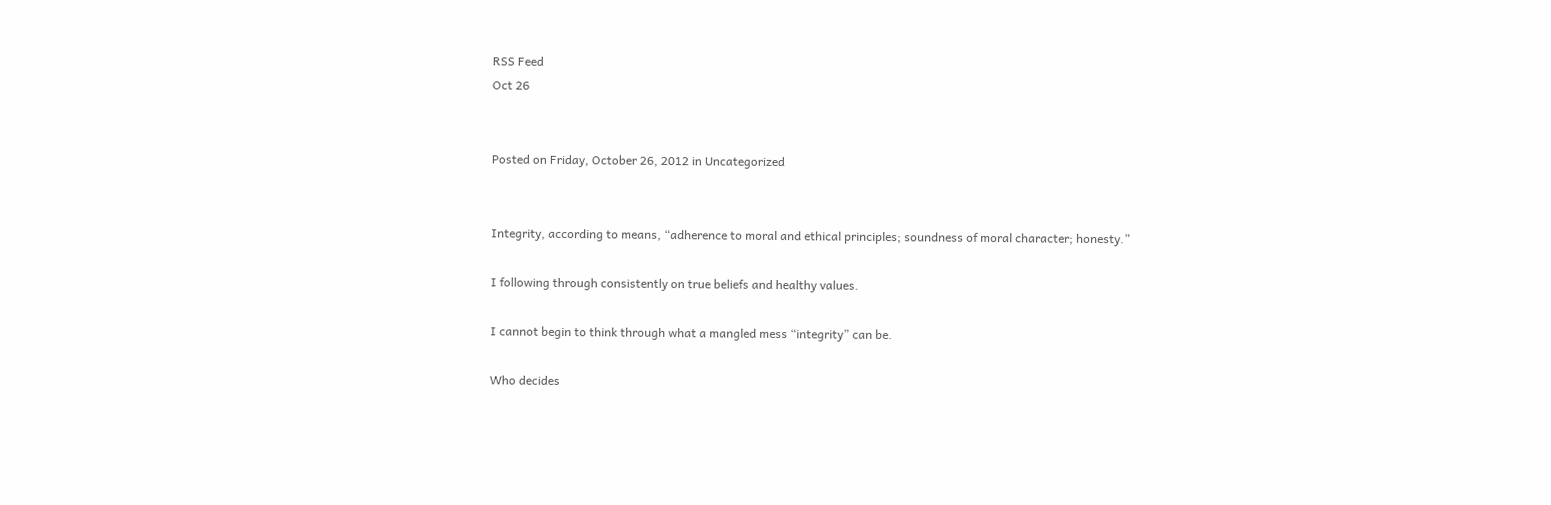RSS Feed
Oct 26


Posted on Friday, October 26, 2012 in Uncategorized


Integrity, according to means, “adherence to moral and ethical principles; soundness of moral character; honesty.”

I following through consistently on true beliefs and healthy values.

I cannot begin to think through what a mangled mess “integrity” can be.

Who decides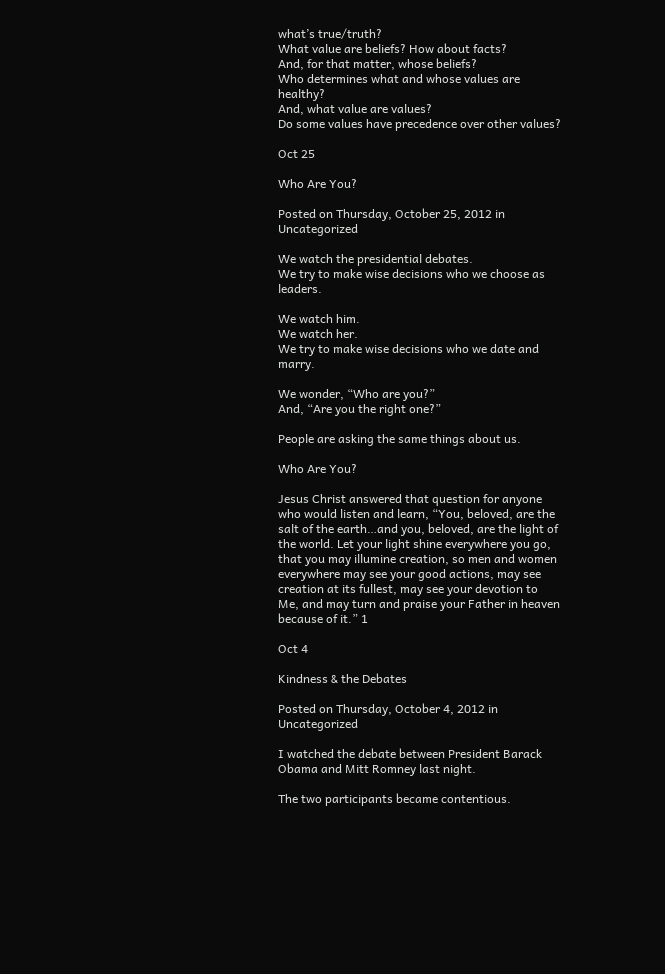what’s true/truth?
What value are beliefs? How about facts?
And, for that matter, whose beliefs?
Who determines what and whose values are healthy?
And, what value are values?
Do some values have precedence over other values?

Oct 25

Who Are You?

Posted on Thursday, October 25, 2012 in Uncategorized

We watch the presidential debates.
We try to make wise decisions who we choose as leaders.

We watch him.
We watch her.
We try to make wise decisions who we date and marry.

We wonder, “Who are you?”
And, “Are you the right one?”

People are asking the same things about us.

Who Are You?

Jesus Christ answered that question for anyone who would listen and learn, “You, beloved, are the salt of the earth…and you, beloved, are the light of the world. Let your light shine everywhere you go, that you may illumine creation, so men and women everywhere may see your good actions, may see creation at its fullest, may see your devotion to Me, and may turn and praise your Father in heaven because of it.” 1

Oct 4

Kindness & the Debates

Posted on Thursday, October 4, 2012 in Uncategorized

I watched the debate between President Barack Obama and Mitt Romney last night.

The two participants became contentious.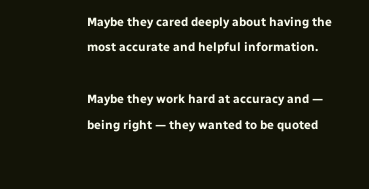Maybe they cared deeply about having the most accurate and helpful information.

Maybe they work hard at accuracy and — being right — they wanted to be quoted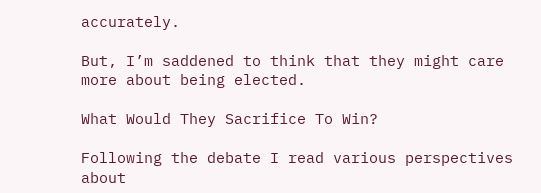accurately.

But, I’m saddened to think that they might care more about being elected.

What Would They Sacrifice To Win?

Following the debate I read various perspectives about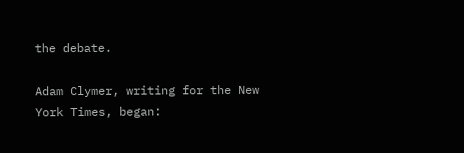the debate.

Adam Clymer, writing for the New York Times, began: